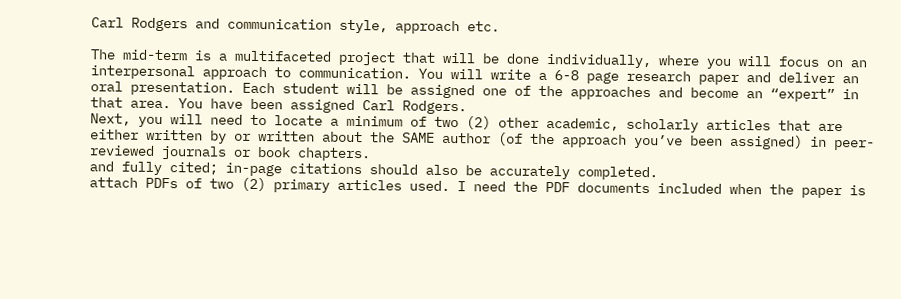Carl Rodgers and communication style, approach etc.

The mid-term is a multifaceted project that will be done individually, where you will focus on an interpersonal approach to communication. You will write a 6-8 page research paper and deliver an oral presentation. Each student will be assigned one of the approaches and become an “expert” in that area. You have been assigned Carl Rodgers.
Next, you will need to locate a minimum of two (2) other academic, scholarly articles that are either written by or written about the SAME author (of the approach you’ve been assigned) in peer-reviewed journals or book chapters.
and fully cited; in-page citations should also be accurately completed.
attach PDFs of two (2) primary articles used. I need the PDF documents included when the paper is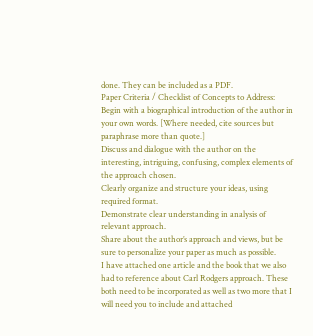done. They can be included as a PDF.
Paper Criteria / Checklist of Concepts to Address:
Begin with a biographical introduction of the author in your own words. [Where needed, cite sources but paraphrase more than quote.]
Discuss and dialogue with the author on the interesting, intriguing, confusing, complex elements of the approach chosen.
Clearly organize and structure your ideas, using required format.
Demonstrate clear understanding in analysis of relevant approach.
Share about the author’s approach and views, but be sure to personalize your paper as much as possible.
I have attached one article and the book that we also had to reference about Carl Rodgers approach. These both need to be incorporated as well as two more that I will need you to include and attached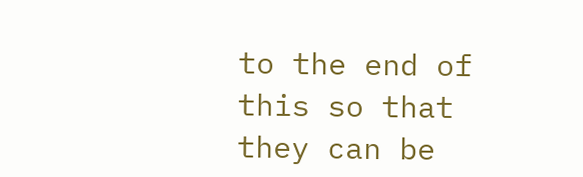to the end of this so that they can be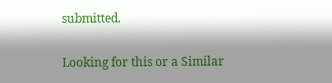submitted.

Looking for this or a Similar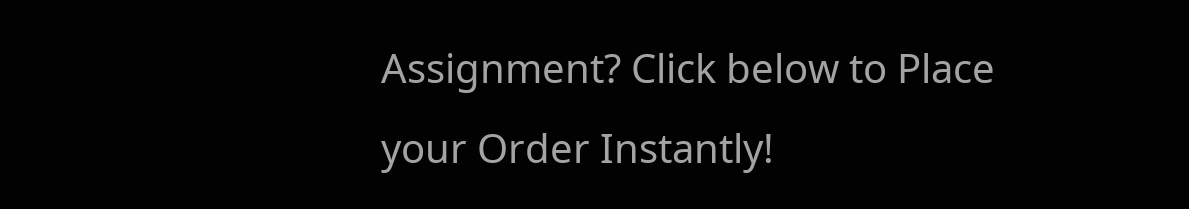Assignment? Click below to Place your Order Instantly!